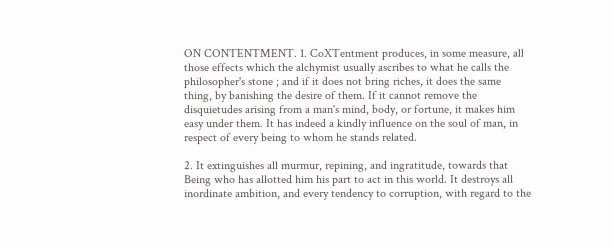ON CONTENTMENT. 1. CoXTentment produces, in some measure, all those effects which the alchymist usually ascribes to what he calls the philosopher's stone ; and if it does not bring riches, it does the same thing, by banishing the desire of them. If it cannot remove the disquietudes arising from a man's mind, body, or fortune, it makes him easy under them. It has indeed a kindly influence on the soul of man, in respect of every being to whom he stands related.

2. It extinguishes all murmur, repining, and ingratitude, towards that Being who has allotted him his part to act in this world. It destroys all inordinate ambition, and every tendency to corruption, with regard to the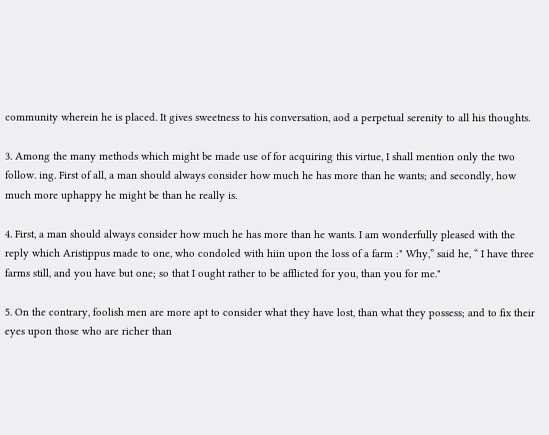community wherein he is placed. It gives sweetness to his conversation, aod a perpetual serenity to all his thoughts.

3. Among the many methods which might be made use of for acquiring this virtue, I shall mention only the two follow. ing. First of all, a man should always consider how much he has more than he wants; and secondly, how much more uphappy he might be than he really is.

4. First, a man should always consider how much he has more than he wants. I am wonderfully pleased with the reply which Aristippus made to one, who condoled with hiin upon the loss of a farm :" Why,” said he, “ I have three farms still, and you have but one; so that I ought rather to be afflicted for you, than you for me."

5. On the contrary, foolish men are more apt to consider what they have lost, than what they possess; and to fix their eyes upon those who are richer than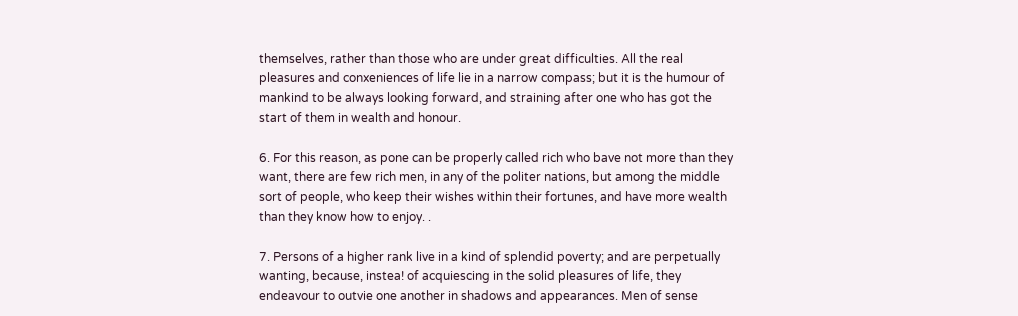themselves, rather than those who are under great difficulties. All the real pleasures and conxeniences of life lie in a narrow compass; but it is the humour of mankind to be always looking forward, and straining after one who has got the start of them in wealth and honour.

6. For this reason, as pone can be properly called rich who bave not more than they want, there are few rich men, in any of the politer nations, but among the middle sort of people, who keep their wishes within their fortunes, and have more wealth than they know how to enjoy. .

7. Persons of a higher rank live in a kind of splendid poverty; and are perpetually wanting, because, instea! of acquiescing in the solid pleasures of life, they endeavour to outvie one another in shadows and appearances. Men of sense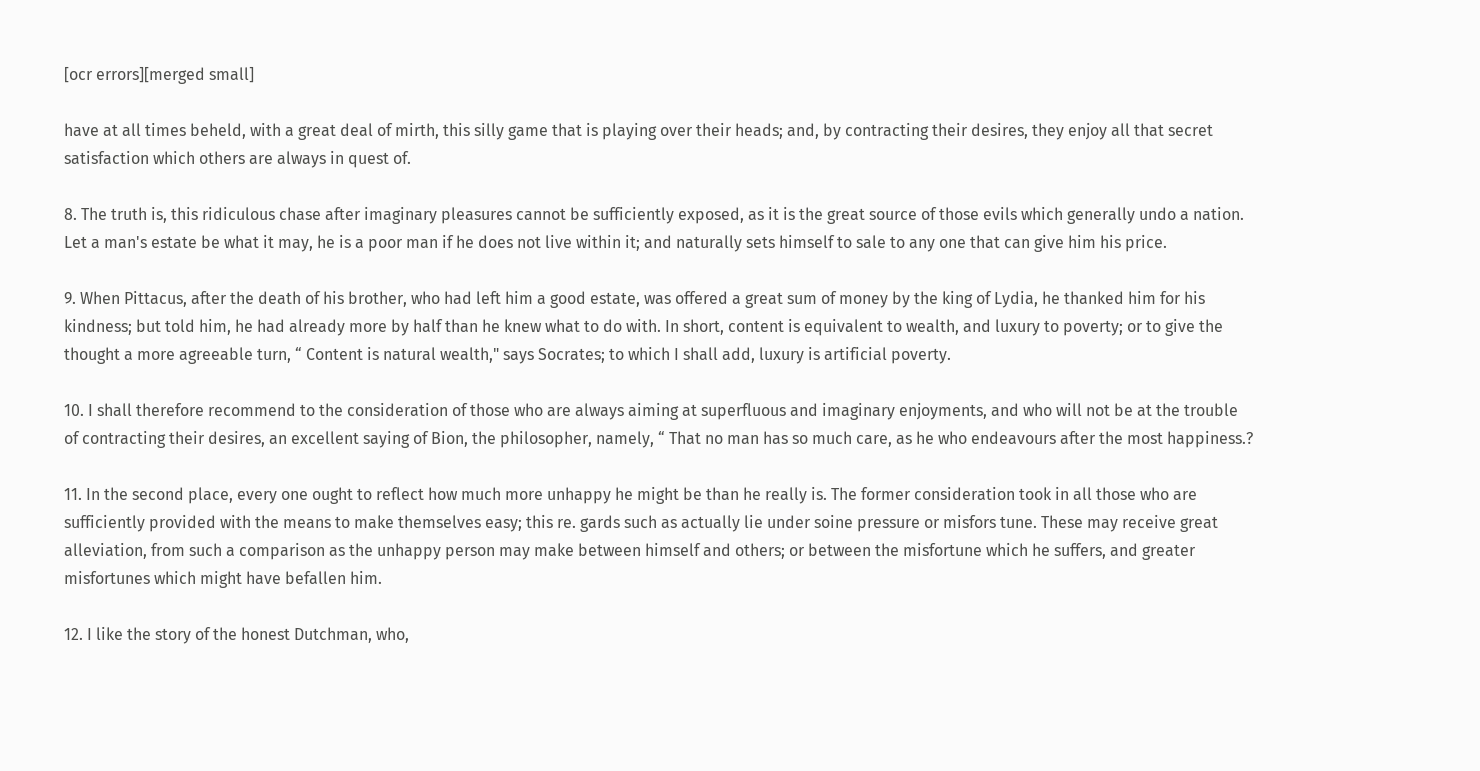[ocr errors][merged small]

have at all times beheld, with a great deal of mirth, this silly game that is playing over their heads; and, by contracting their desires, they enjoy all that secret satisfaction which others are always in quest of.

8. The truth is, this ridiculous chase after imaginary pleasures cannot be sufficiently exposed, as it is the great source of those evils which generally undo a nation. Let a man's estate be what it may, he is a poor man if he does not live within it; and naturally sets himself to sale to any one that can give him his price.

9. When Pittacus, after the death of his brother, who had left him a good estate, was offered a great sum of money by the king of Lydia, he thanked him for his kindness; but told him, he had already more by half than he knew what to do with. In short, content is equivalent to wealth, and luxury to poverty; or to give the thought a more agreeable turn, “ Content is natural wealth," says Socrates; to which I shall add, luxury is artificial poverty.

10. I shall therefore recommend to the consideration of those who are always aiming at superfluous and imaginary enjoyments, and who will not be at the trouble of contracting their desires, an excellent saying of Bion, the philosopher, namely, “ That no man has so much care, as he who endeavours after the most happiness.?

11. In the second place, every one ought to reflect how much more unhappy he might be than he really is. The former consideration took in all those who are sufficiently provided with the means to make themselves easy; this re. gards such as actually lie under soine pressure or misfors tune. These may receive great alleviation, from such a comparison as the unhappy person may make between himself and others; or between the misfortune which he suffers, and greater misfortunes which might have befallen him.

12. I like the story of the honest Dutchman, who,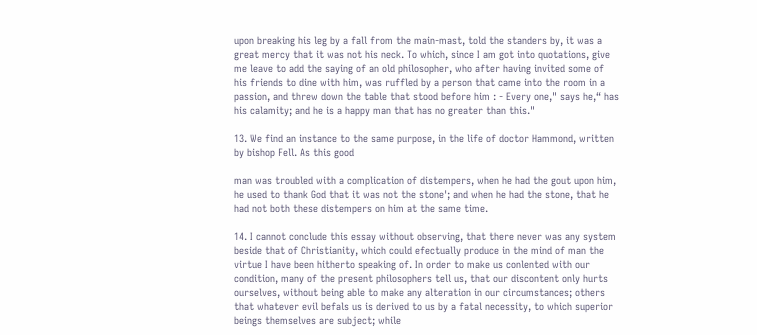upon breaking his leg by a fall from the main-mast, told the standers by, it was a great mercy that it was not his neck. To which, since I am got into quotations, give me leave to add the saying of an old philosopher, who after having invited some of his friends to dine with him, was ruffled by a person that came into the room in a passion, and threw down the table that stood before him : - Every one," says he,“ has his calamity; and he is a happy man that has no greater than this."

13. We find an instance to the same purpose, in the life of doctor Hammond, written by bishop Fell. As this good

man was troubled with a complication of distempers, when he had the gout upon him, he used to thank God that it was not the stone'; and when he had the stone, that he had not both these distempers on him at the same time.

14. I cannot conclude this essay without observing, that there never was any system beside that of Christianity, which could efectually produce in the mind of man the virtue I have been hitherto speaking of. In order to make us conlented with our condition, many of the present philosophers tell us, that our discontent only hurts ourselves, without being able to make any alteration in our circumstances; others that whatever evil befals us is derived to us by a fatal necessity, to which superior beings themselves are subject; while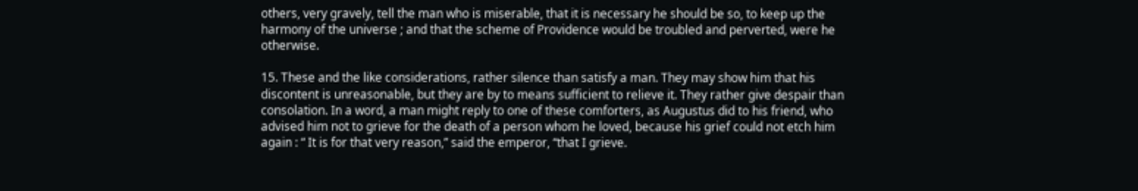others, very gravely, tell the man who is miserable, that it is necessary he should be so, to keep up the harmony of the universe ; and that the scheme of Providence would be troubled and perverted, were he otherwise.

15. These and the like considerations, rather silence than satisfy a man. They may show him that his discontent is unreasonable, but they are by to means sufficient to relieve it. They rather give despair than consolation. In a word, a man might reply to one of these comforters, as Augustus did to his friend, who advised him not to grieve for the death of a person whom he loved, because his grief could not etch him again : “ It is for that very reason,” said the emperor, “that I grieve.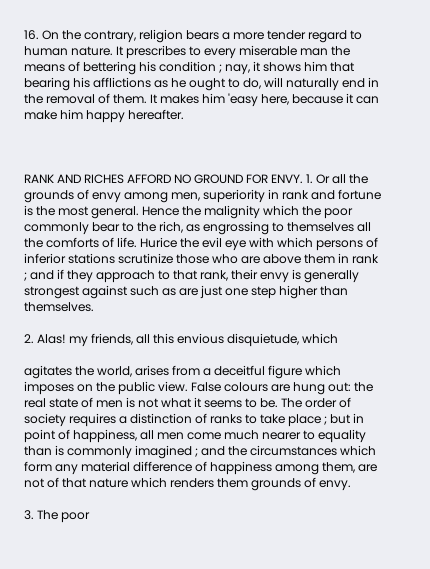16. On the contrary, religion bears a more tender regard to human nature. It prescribes to every miserable man the means of bettering his condition ; nay, it shows him that bearing his afflictions as he ought to do, will naturally end in the removal of them. It makes him 'easy here, because it can make him happy hereafter.



RANK AND RICHES AFFORD NO GROUND FOR ENVY. 1. Or all the grounds of envy among men, superiority in rank and fortune is the most general. Hence the malignity which the poor commonly bear to the rich, as engrossing to themselves all the comforts of life. Hurice the evil eye with which persons of inferior stations scrutinize those who are above them in rank ; and if they approach to that rank, their envy is generally strongest against such as are just one step higher than themselves.

2. Alas! my friends, all this envious disquietude, which

agitates the world, arises from a deceitful figure which imposes on the public view. False colours are hung out: the real state of men is not what it seems to be. The order of society requires a distinction of ranks to take place ; but in point of happiness, all men come much nearer to equality than is commonly imagined ; and the circumstances which form any material difference of happiness among them, are not of that nature which renders them grounds of envy.

3. The poor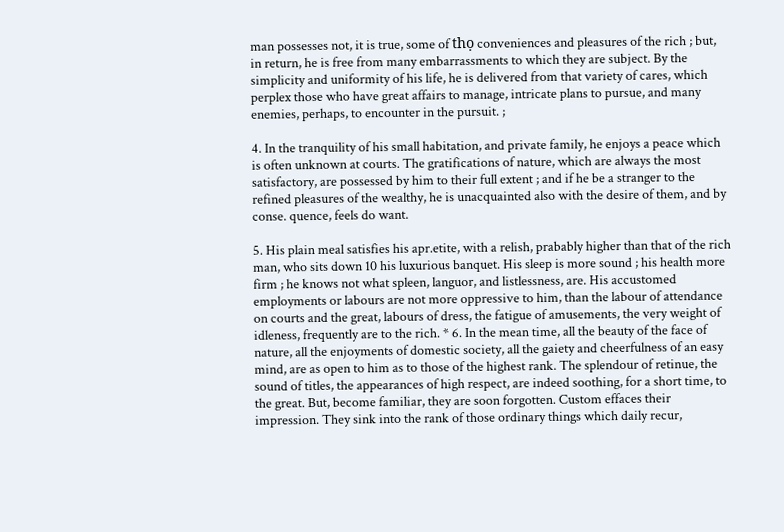man possesses not, it is true, some of thọ conveniences and pleasures of the rich ; but, in return, he is free from many embarrassments to which they are subject. By the simplicity and uniformity of his life, he is delivered from that variety of cares, which perplex those who have great affairs to manage, intricate plans to pursue, and many enemies, perhaps, to encounter in the pursuit. ;

4. In the tranquility of his small habitation, and private family, he enjoys a peace which is often unknown at courts. The gratifications of nature, which are always the most satisfactory, are possessed by him to their full extent ; and if he be a stranger to the refined pleasures of the wealthy, he is unacquainted also with the desire of them, and by conse. quence, feels do want.

5. His plain meal satisfies his apr.etite, with a relish, prabably higher than that of the rich man, who sits down 10 his luxurious banquet. His sleep is more sound ; his health more firm ; he knows not what spleen, languor, and listlessness, are. His accustomed employments or labours are not more oppressive to him, than the labour of attendance on courts and the great, labours of dress, the fatigue of amusements, the very weight of idleness, frequently are to the rich. * 6. In the mean time, all the beauty of the face of nature, all the enjoyments of domestic society, all the gaiety and cheerfulness of an easy mind, are as open to him as to those of the highest rank. The splendour of retinue, the sound of titles, the appearances of high respect, are indeed soothing, for a short time, to the great. But, become familiar, they are soon forgotten. Custom effaces their impression. They sink into the rank of those ordinary things which daily recur,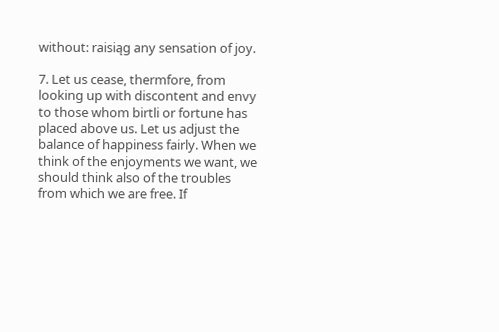without: raisiąg any sensation of joy.

7. Let us cease, thermfore, from looking up with discontent and envy to those whom birtli or fortune has placed above us. Let us adjust the balance of happiness fairly. When we think of the enjoyments we want, we should think also of the troubles from which we are free. If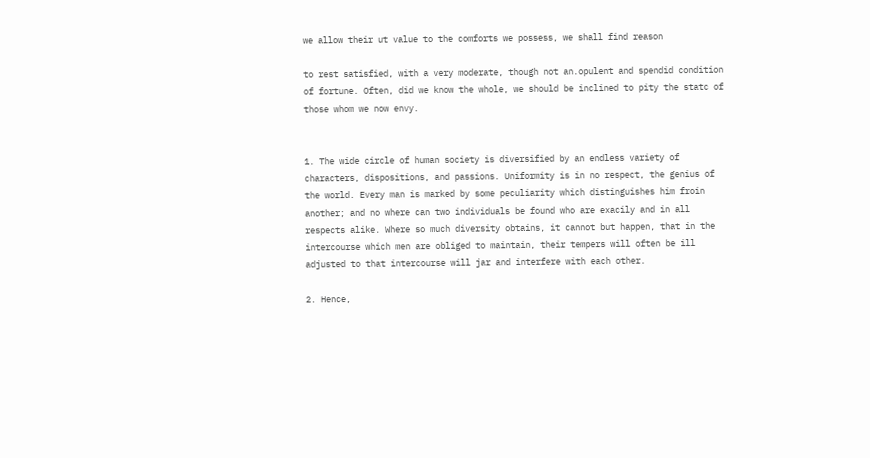we allow their ut value to the comforts we possess, we shall find reason

to rest satisfied, with a very moderate, though not an.opulent and spendid condition of fortune. Often, did we know the whole, we should be inclined to pity the statc of those whom we now envy.


1. The wide circle of human society is diversified by an endless variety of characters, dispositions, and passions. Uniformity is in no respect, the genius of the world. Every man is marked by some peculiarity which distinguishes him froin another; and no where can two individuals be found who are exacily and in all respects alike. Where so much diversity obtains, it cannot but happen, that in the intercourse which men are obliged to maintain, their tempers will often be ill adjusted to that intercourse will jar and interfere with each other.

2. Hence,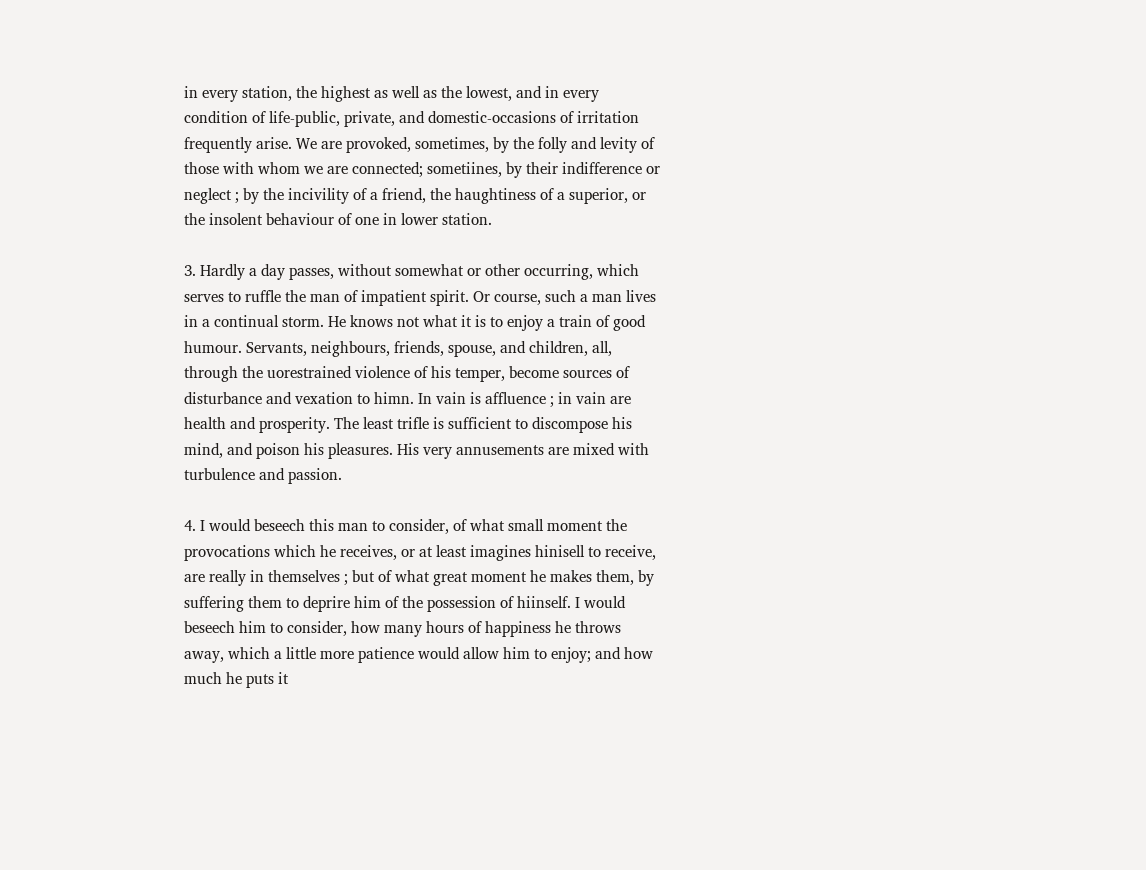in every station, the highest as well as the lowest, and in every condition of life-public, private, and domestic-occasions of irritation frequently arise. We are provoked, sometimes, by the folly and levity of those with whom we are connected; sometiines, by their indifference or neglect ; by the incivility of a friend, the haughtiness of a superior, or the insolent behaviour of one in lower station.

3. Hardly a day passes, without somewhat or other occurring, which serves to ruffle the man of impatient spirit. Or course, such a man lives in a continual storm. He knows not what it is to enjoy a train of good humour. Servants, neighbours, friends, spouse, and children, all, through the uorestrained violence of his temper, become sources of disturbance and vexation to himn. In vain is affluence ; in vain are health and prosperity. The least trifle is sufficient to discompose his mind, and poison his pleasures. His very annusements are mixed with turbulence and passion.

4. I would beseech this man to consider, of what small moment the provocations which he receives, or at least imagines hinisell to receive, are really in themselves ; but of what great moment he makes them, by suffering them to deprire him of the possession of hiinself. I would beseech him to consider, how many hours of happiness he throws away, which a little more patience would allow him to enjoy; and how much he puts it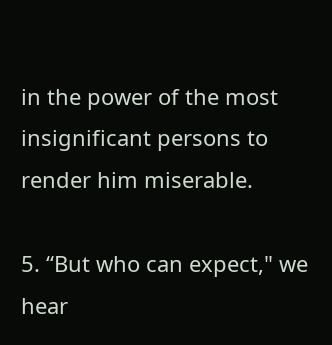in the power of the most insignificant persons to render him miserable.

5. “But who can expect," we hear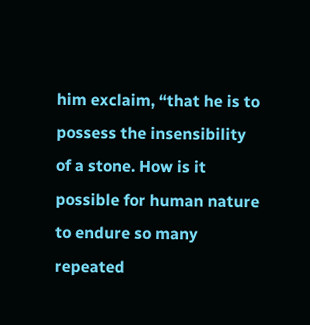him exclaim, “that he is to possess the insensibility of a stone. How is it possible for human nature to endure so many repeated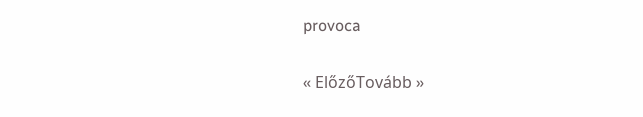provoca

« ElőzőTovább »